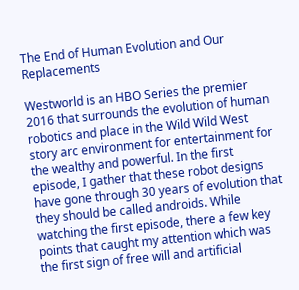The End of Human Evolution and Our Replacements

Westworld is an HBO Series the premier 2016 that surrounds the evolution of human robotics and place in the Wild Wild West story arc environment for entertainment for the wealthy and powerful. In the first episode, I gather that these robot designs have gone through 30 years of evolution that they should be called androids. While watching the first episode, there a few key points that caught my attention which was the first sign of free will and artificial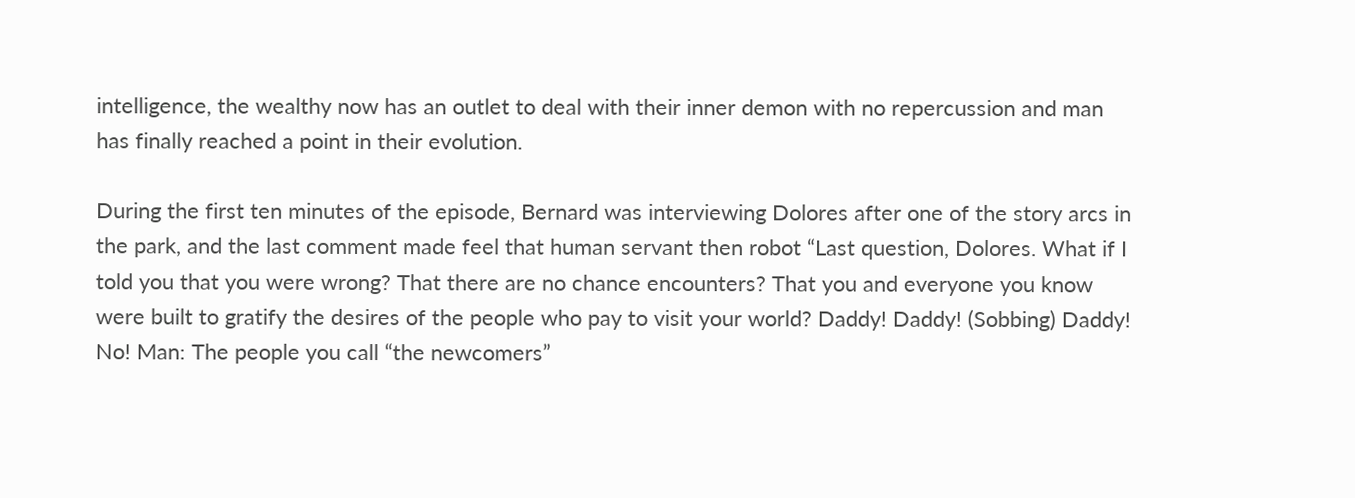intelligence, the wealthy now has an outlet to deal with their inner demon with no repercussion and man has finally reached a point in their evolution.

During the first ten minutes of the episode, Bernard was interviewing Dolores after one of the story arcs in the park, and the last comment made feel that human servant then robot “Last question, Dolores. What if I told you that you were wrong? That there are no chance encounters? That you and everyone you know were built to gratify the desires of the people who pay to visit your world? Daddy! Daddy! (Sobbing) Daddy! No! Man: The people you call “the newcomers”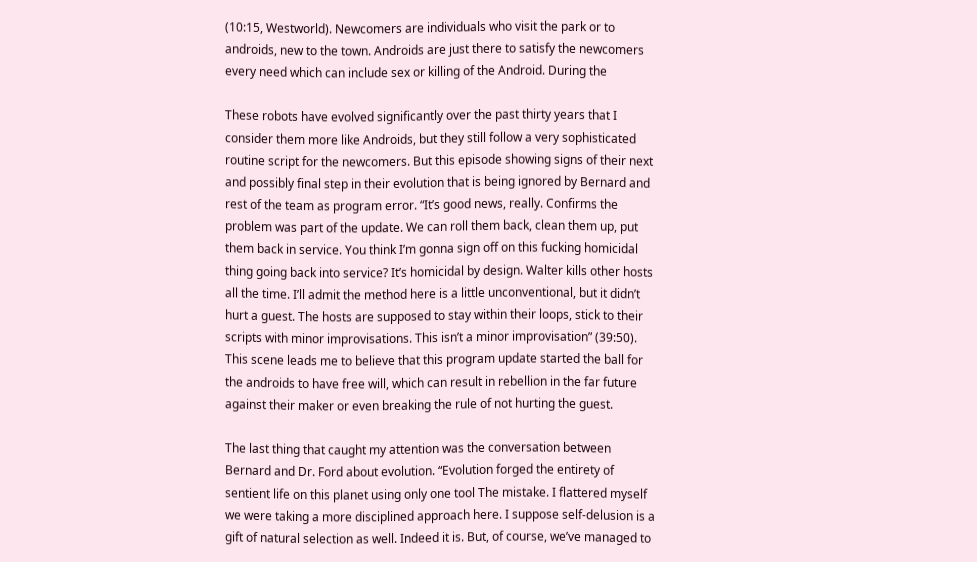(10:15, Westworld). Newcomers are individuals who visit the park or to androids, new to the town. Androids are just there to satisfy the newcomers every need which can include sex or killing of the Android. During the

These robots have evolved significantly over the past thirty years that I consider them more like Androids, but they still follow a very sophisticated routine script for the newcomers. But this episode showing signs of their next and possibly final step in their evolution that is being ignored by Bernard and rest of the team as program error. “It’s good news, really. Confirms the problem was part of the update. We can roll them back, clean them up, put them back in service. You think I’m gonna sign off on this fucking homicidal thing going back into service? It’s homicidal by design. Walter kills other hosts all the time. I’ll admit the method here is a little unconventional, but it didn’t hurt a guest. The hosts are supposed to stay within their loops, stick to their scripts with minor improvisations. This isn’t a minor improvisation” (39:50). This scene leads me to believe that this program update started the ball for the androids to have free will, which can result in rebellion in the far future against their maker or even breaking the rule of not hurting the guest.

The last thing that caught my attention was the conversation between Bernard and Dr. Ford about evolution. “Evolution forged the entirety of sentient life on this planet using only one tool The mistake. I flattered myself we were taking a more disciplined approach here. I suppose self-delusion is a gift of natural selection as well. Indeed it is. But, of course, we’ve managed to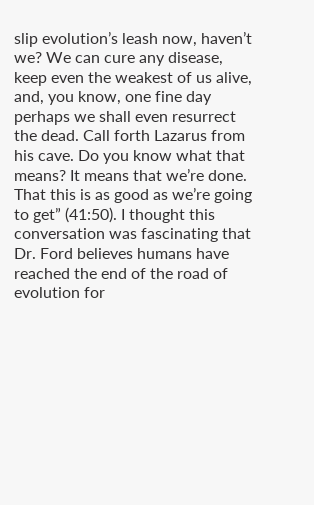slip evolution’s leash now, haven’t we? We can cure any disease, keep even the weakest of us alive, and, you know, one fine day perhaps we shall even resurrect the dead. Call forth Lazarus from his cave. Do you know what that means? It means that we’re done. That this is as good as we’re going to get” (41:50). I thought this conversation was fascinating that Dr. Ford believes humans have reached the end of the road of evolution for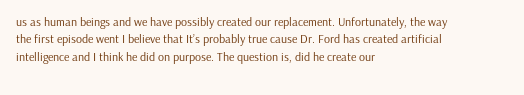us as human beings and we have possibly created our replacement. Unfortunately, the way the first episode went I believe that It’s probably true cause Dr. Ford has created artificial intelligence and I think he did on purpose. The question is, did he create our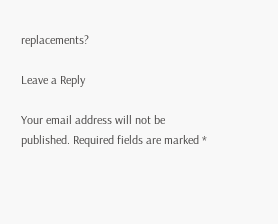replacements?

Leave a Reply

Your email address will not be published. Required fields are marked *